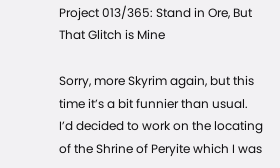Project 013/365: Stand in Ore, But That Glitch is Mine

Sorry, more Skyrim again, but this time it’s a bit funnier than usual. I’d decided to work on the locating of the Shrine of Peryite which I was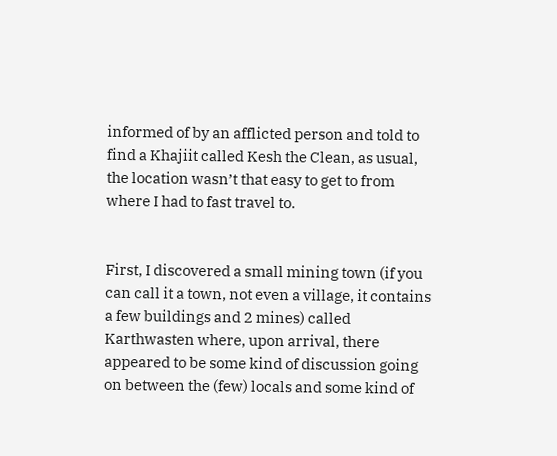informed of by an afflicted person and told to find a Khajiit called Kesh the Clean, as usual, the location wasn’t that easy to get to from where I had to fast travel to.


First, I discovered a small mining town (if you can call it a town, not even a village, it contains a few buildings and 2 mines) called Karthwasten where, upon arrival, there appeared to be some kind of discussion going on between the (few) locals and some kind of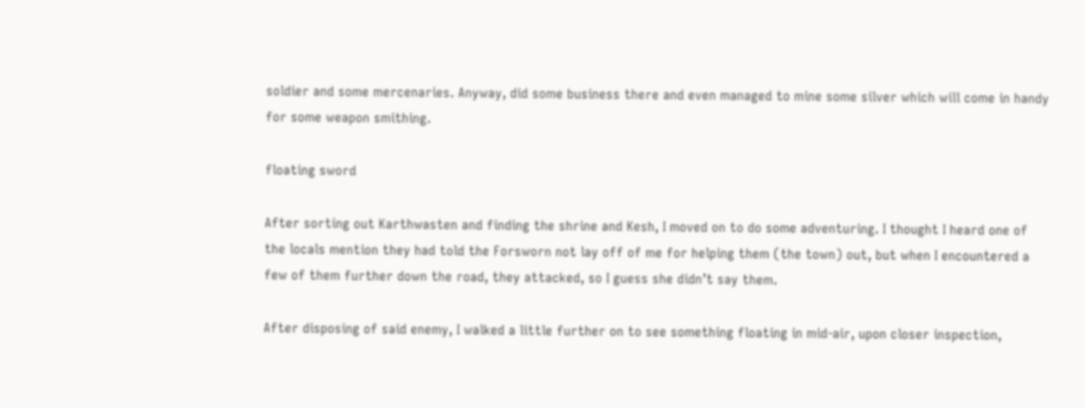soldier and some mercenaries. Anyway, did some business there and even managed to mine some silver which will come in handy for some weapon smithing.

floating sword

After sorting out Karthwasten and finding the shrine and Kesh, I moved on to do some adventuring. I thought I heard one of the locals mention they had told the Forsworn not lay off of me for helping them (the town) out, but when I encountered a few of them further down the road, they attacked, so I guess she didn’t say them.

After disposing of said enemy, I walked a little further on to see something floating in mid-air, upon closer inspection,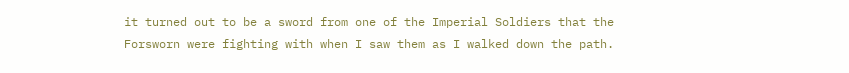it turned out to be a sword from one of the Imperial Soldiers that the Forsworn were fighting with when I saw them as I walked down the path.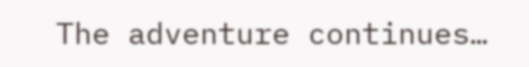The adventure continues…